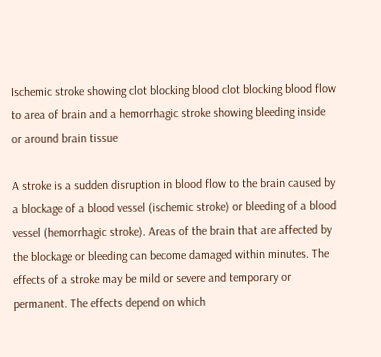Ischemic stroke showing clot blocking blood clot blocking blood flow to area of brain and a hemorrhagic stroke showing bleeding inside or around brain tissue

A stroke is a sudden disruption in blood flow to the brain caused by a blockage of a blood vessel (ischemic stroke) or bleeding of a blood vessel (hemorrhagic stroke). Areas of the brain that are affected by the blockage or bleeding can become damaged within minutes. The effects of a stroke may be mild or severe and temporary or permanent. The effects depend on which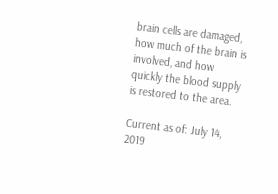brain cells are damaged, how much of the brain is involved, and how quickly the blood supply is restored to the area.

Current as of: July 14, 2019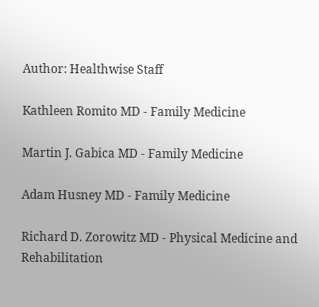Author: Healthwise Staff

Kathleen Romito MD - Family Medicine

Martin J. Gabica MD - Family Medicine

Adam Husney MD - Family Medicine

Richard D. Zorowitz MD - Physical Medicine and Rehabilitation